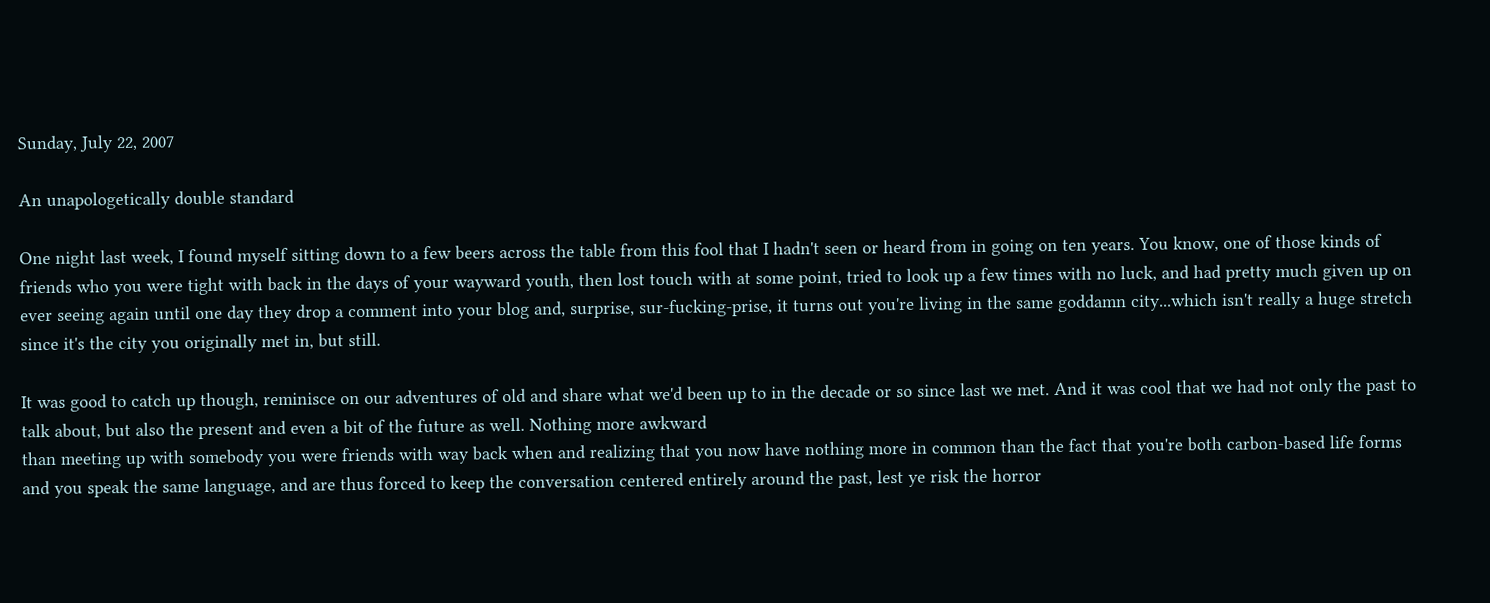Sunday, July 22, 2007

An unapologetically double standard

One night last week, I found myself sitting down to a few beers across the table from this fool that I hadn't seen or heard from in going on ten years. You know, one of those kinds of friends who you were tight with back in the days of your wayward youth, then lost touch with at some point, tried to look up a few times with no luck, and had pretty much given up on ever seeing again until one day they drop a comment into your blog and, surprise, sur-fucking-prise, it turns out you're living in the same goddamn city...which isn't really a huge stretch since it's the city you originally met in, but still.

It was good to catch up though, reminisce on our adventures of old and share what we'd been up to in the decade or so since last we met. And it was cool that we had not only the past to talk about, but also the present and even a bit of the future as well. Nothing more awkward
than meeting up with somebody you were friends with way back when and realizing that you now have nothing more in common than the fact that you're both carbon-based life forms and you speak the same language, and are thus forced to keep the conversation centered entirely around the past, lest ye risk the horror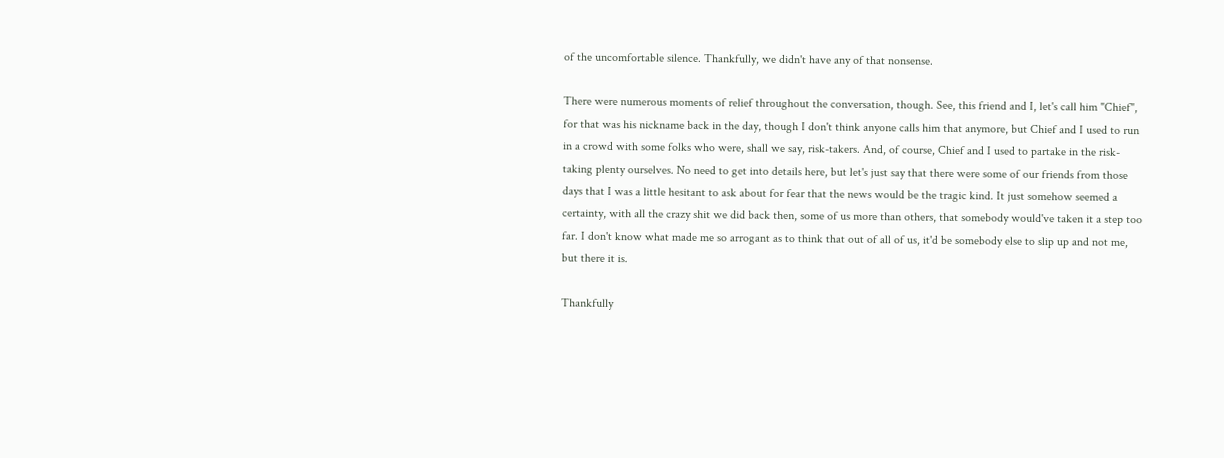of the uncomfortable silence. Thankfully, we didn't have any of that nonsense.

There were numerous moments of relief throughout the conversation, though. See, this friend and I, let's call him "Chief", for that was his nickname back in the day, though I don't think anyone calls him that anymore, but Chief and I used to run in a crowd with some folks who were, shall we say, risk-takers. And, of course, Chief and I used to partake in the risk-taking plenty ourselves. No need to get into details here, but let's just say that there were some of our friends from those days that I was a little hesitant to ask about for fear that the news would be the tragic kind. It just somehow seemed a certainty, with all the crazy shit we did back then, some of us more than others, that somebody would've taken it a step too far. I don't know what made me so arrogant as to think that out of all of us, it'd be somebody else to slip up and not me, but there it is.

Thankfully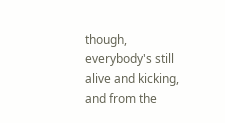though, everybody's still alive and kicking, and from the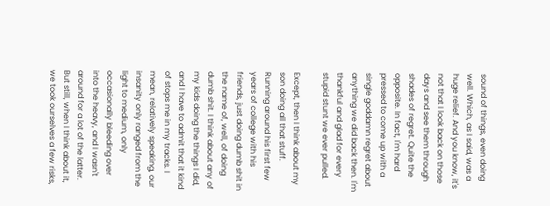sound of things, even doing well. Which, as I said, was a huge relief. And you know, it's not that I look back on those days and see them through shades of regret. Quite the opposite. In fact, I'm hard pressed to come up with a single goddamn regret about anything we did back then. I'm thankful and glad for every stupid stunt we ever pulled.

Except, then I think about my son doing all that stuff. Running around his first few years of college with his friends, just doing dumb shit in the name of, well, of doing dumb shit. I think about any of my kids doing the things I did, and I have to admit that it kind of stops me in my tracks. I mean, relatively speaking, our insanity only ranged from the light to medium, only occasionally bleeding over into the heavy, and I wasn't around for a lot of the latter. But still, when I think about it, we took ourselves a few risks,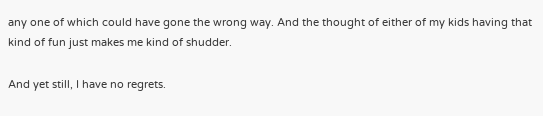any one of which could have gone the wrong way. And the thought of either of my kids having that kind of fun just makes me kind of shudder.

And yet still, I have no regrets.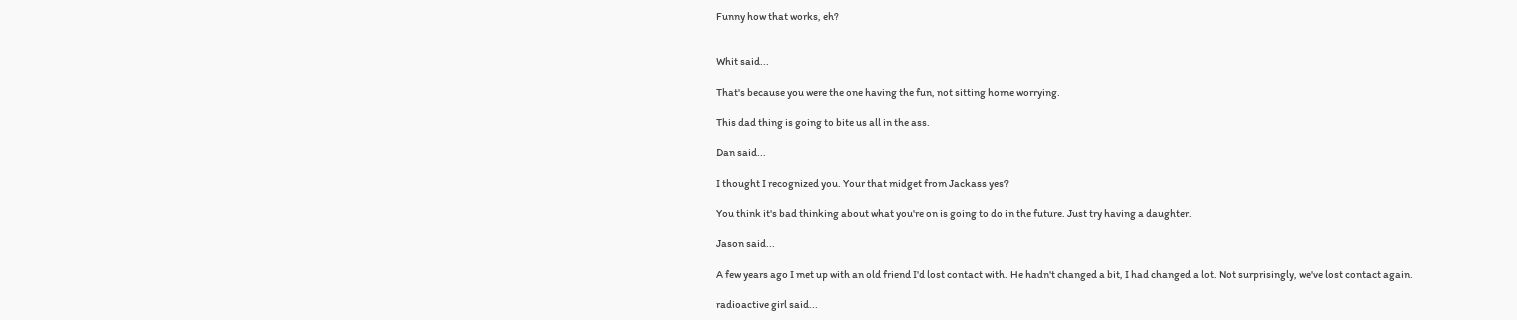Funny how that works, eh?


Whit said...

That's because you were the one having the fun, not sitting home worrying.

This dad thing is going to bite us all in the ass.

Dan said...

I thought I recognized you. Your that midget from Jackass yes?

You think it's bad thinking about what you're on is going to do in the future. Just try having a daughter.

Jason said...

A few years ago I met up with an old friend I'd lost contact with. He hadn't changed a bit, I had changed a lot. Not surprisingly, we've lost contact again.

radioactive girl said...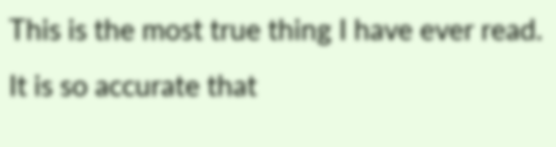This is the most true thing I have ever read. It is so accurate that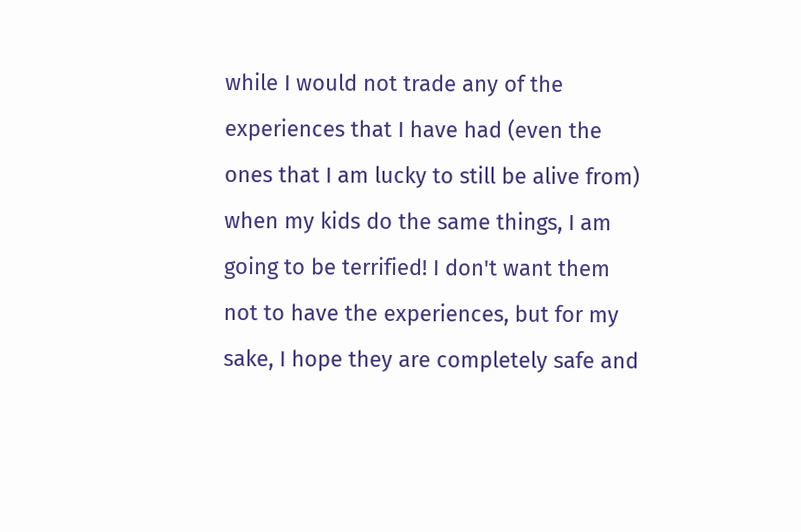while I would not trade any of the experiences that I have had (even the ones that I am lucky to still be alive from) when my kids do the same things, I am going to be terrified! I don't want them not to have the experiences, but for my sake, I hope they are completely safe and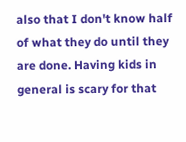also that I don't know half of what they do until they are done. Having kids in general is scary for that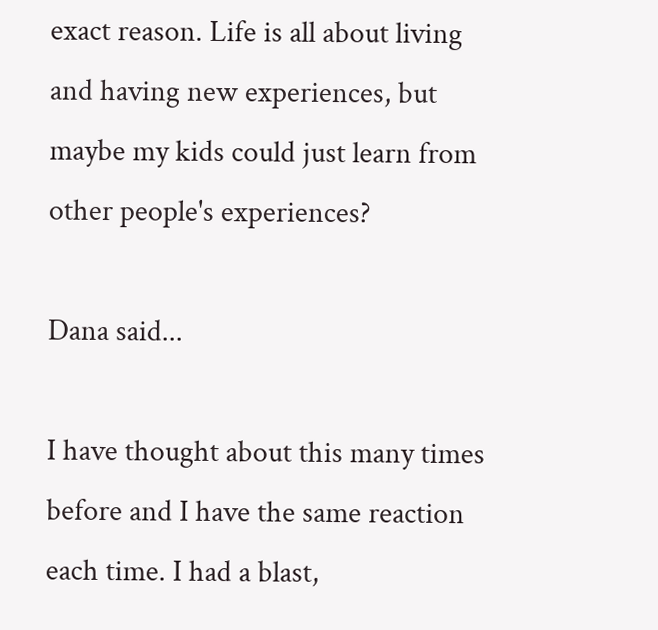exact reason. Life is all about living and having new experiences, but maybe my kids could just learn from other people's experiences?

Dana said...

I have thought about this many times before and I have the same reaction each time. I had a blast,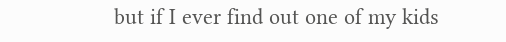but if I ever find out one of my kids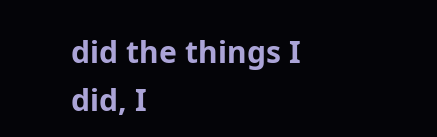did the things I did, I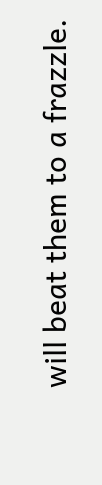will beat them to a frazzle.